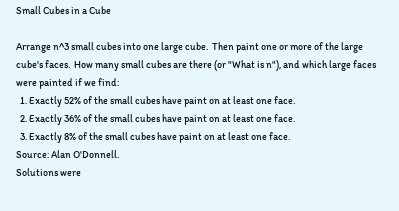Small Cubes in a Cube

Arrange n^3 small cubes into one large cube.  Then paint one or more of the large cube's faces.  How many small cubes are there (or "What is n"), and which large faces were painted if we find:
  1. Exactly 52% of the small cubes have paint on at least one face.
  2. Exactly 36% of the small cubes have paint on at least one face.
  3. Exactly 8% of the small cubes have paint on at least one face.
Source: Alan O'Donnell.
Solutions were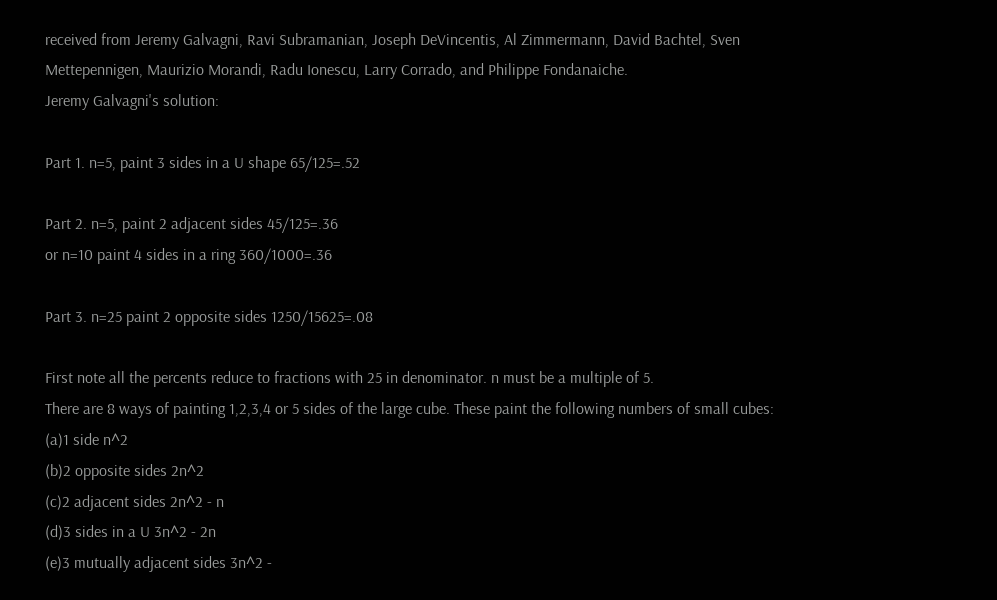received from Jeremy Galvagni, Ravi Subramanian, Joseph DeVincentis, Al Zimmermann, David Bachtel, Sven Mettepennigen, Maurizio Morandi, Radu Ionescu, Larry Corrado, and Philippe Fondanaiche.
Jeremy Galvagni's solution:

Part 1. n=5, paint 3 sides in a U shape 65/125=.52

Part 2. n=5, paint 2 adjacent sides 45/125=.36
or n=10 paint 4 sides in a ring 360/1000=.36

Part 3. n=25 paint 2 opposite sides 1250/15625=.08

First note all the percents reduce to fractions with 25 in denominator. n must be a multiple of 5.
There are 8 ways of painting 1,2,3,4 or 5 sides of the large cube. These paint the following numbers of small cubes:
(a)1 side n^2
(b)2 opposite sides 2n^2
(c)2 adjacent sides 2n^2 - n
(d)3 sides in a U 3n^2 - 2n
(e)3 mutually adjacent sides 3n^2 -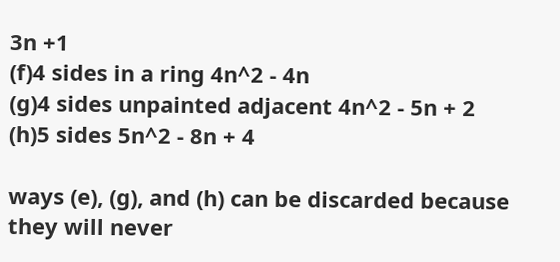3n +1
(f)4 sides in a ring 4n^2 - 4n
(g)4 sides unpainted adjacent 4n^2 - 5n + 2
(h)5 sides 5n^2 - 8n + 4

ways (e), (g), and (h) can be discarded because they will never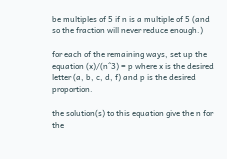be multiples of 5 if n is a multiple of 5 (and so the fraction will never reduce enough.)

for each of the remaining ways, set up the equation (x)/(n^3) = p where x is the desired letter (a, b, c, d, f) and p is the desired proportion.

the solution(s) to this equation give the n for the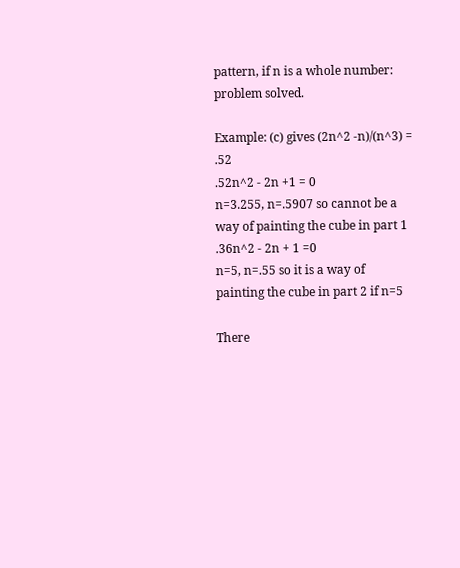pattern, if n is a whole number: problem solved.

Example: (c) gives (2n^2 -n)/(n^3) = .52
.52n^2 - 2n +1 = 0
n=3.255, n=.5907 so cannot be a way of painting the cube in part 1
.36n^2 - 2n + 1 =0
n=5, n=.55 so it is a way of painting the cube in part 2 if n=5

There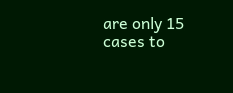are only 15 cases to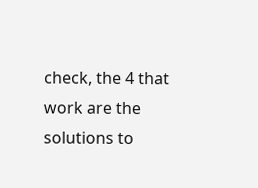check, the 4 that work are the solutions to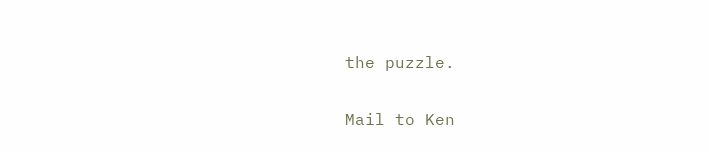the puzzle.

Mail to Ken